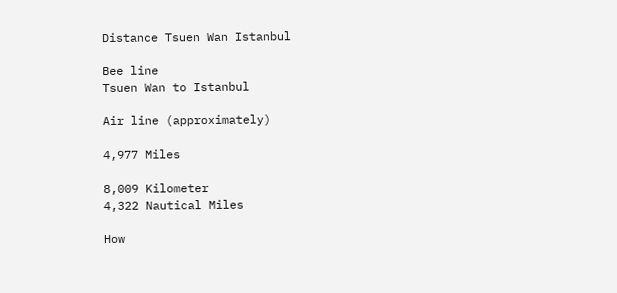Distance Tsuen Wan Istanbul

Bee line
Tsuen Wan to Istanbul

Air line (approximately)

4,977 Miles

8,009 Kilometer
4,322 Nautical Miles

How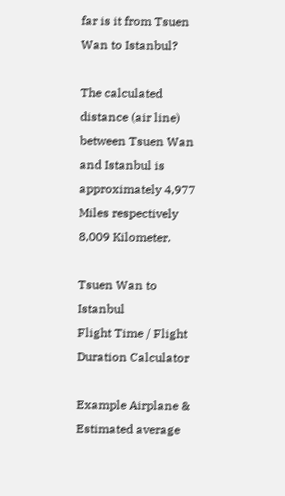far is it from Tsuen Wan to Istanbul?

The calculated distance (air line) between Tsuen Wan and Istanbul is approximately 4,977 Miles respectively 8,009 Kilometer.

Tsuen Wan to Istanbul
Flight Time / Flight Duration Calculator

Example Airplane & Estimated average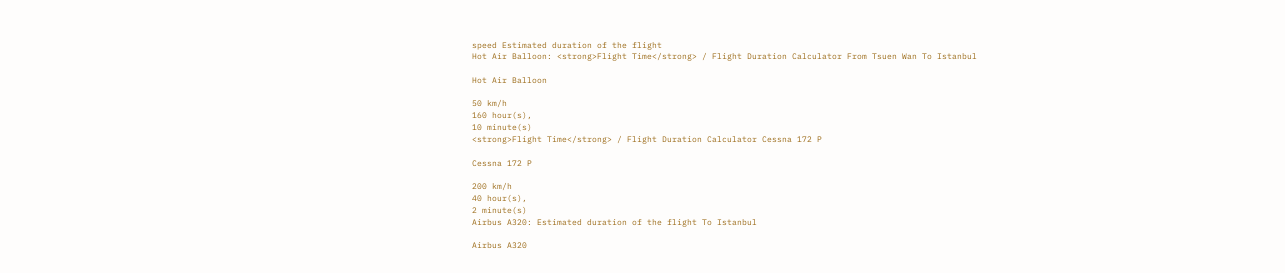speed Estimated duration of the flight
Hot Air Balloon: <strong>Flight Time</strong> / Flight Duration Calculator From Tsuen Wan To Istanbul

Hot Air Balloon

50 km/h
160 hour(s),
10 minute(s)
<strong>Flight Time</strong> / Flight Duration Calculator Cessna 172 P

Cessna 172 P

200 km/h
40 hour(s),
2 minute(s)
Airbus A320: Estimated duration of the flight To Istanbul

Airbus A320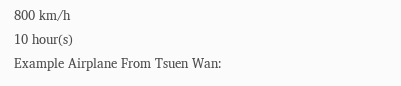800 km/h
10 hour(s)
Example Airplane From Tsuen Wan: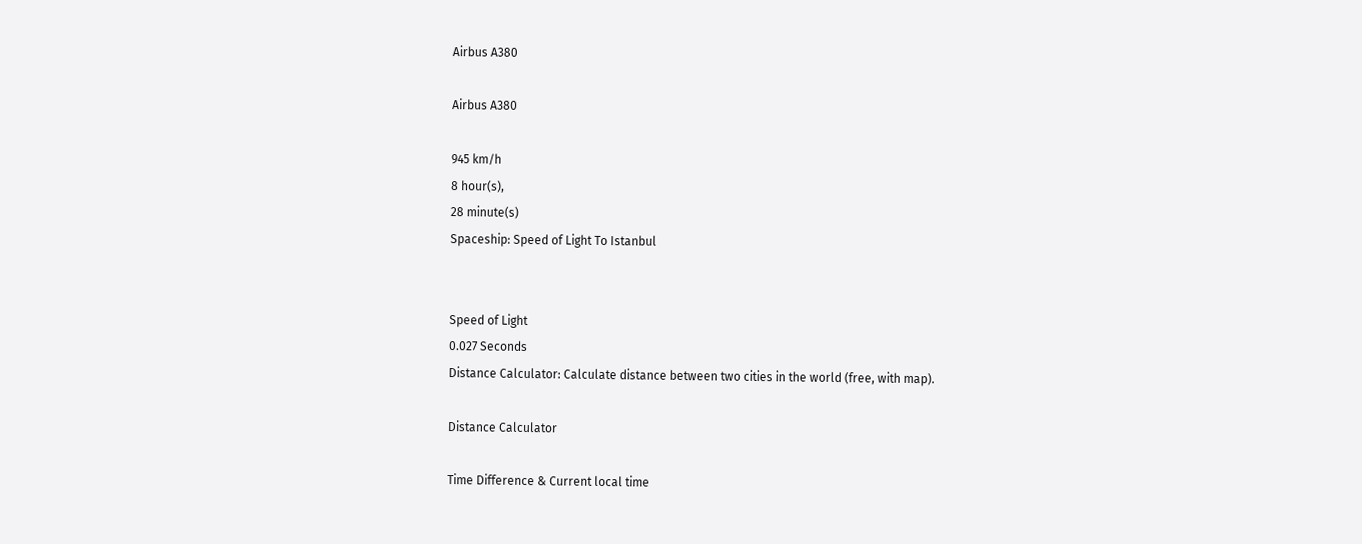Airbus A380

Airbus A380

945 km/h
8 hour(s),
28 minute(s)
Spaceship: Speed of Light To Istanbul


Speed of Light
0.027 Seconds
Distance Calculator: Calculate distance between two cities in the world (free, with map).

Distance Calculator

Time Difference & Current local time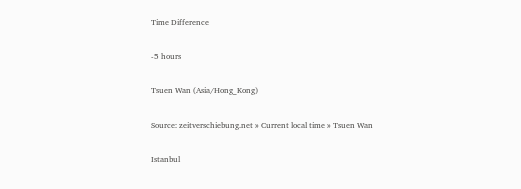Time Difference

-5 hours

Tsuen Wan (Asia/Hong_Kong)

Source: zeitverschiebung.net » Current local time » Tsuen Wan

Istanbul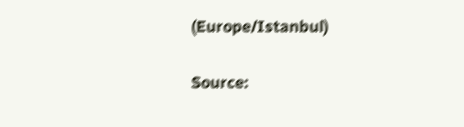(Europe/Istanbul)

Source: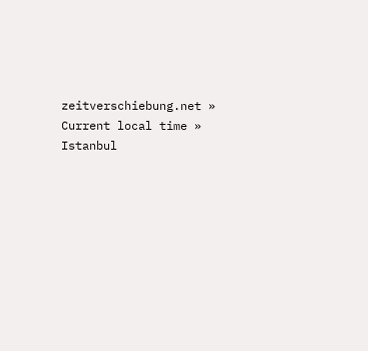zeitverschiebung.net » Current local time » Istanbul